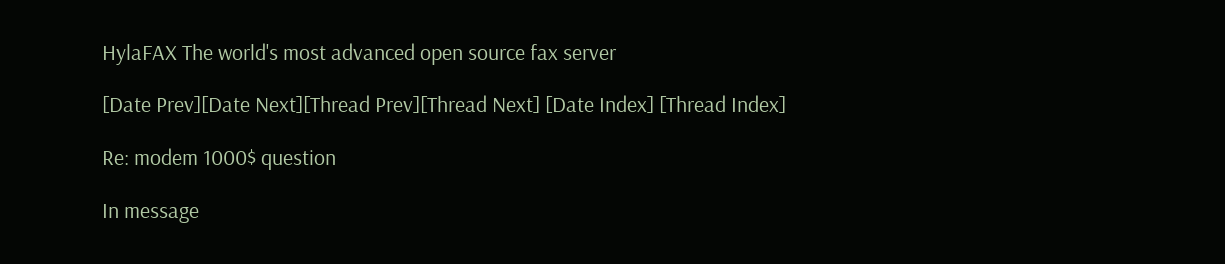HylaFAX The world's most advanced open source fax server

[Date Prev][Date Next][Thread Prev][Thread Next] [Date Index] [Thread Index]

Re: modem 1000$ question

In message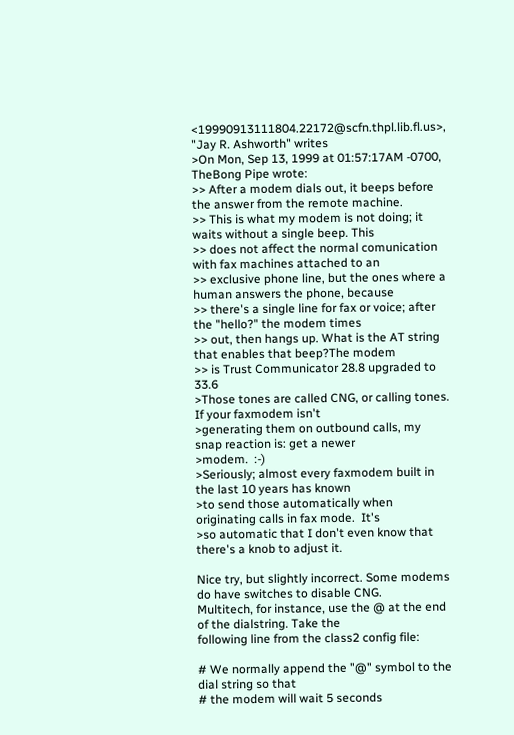<19990913111804.22172@scfn.thpl.lib.fl.us>, "Jay R. Ashworth" writes
>On Mon, Sep 13, 1999 at 01:57:17AM -0700, TheBong Pipe wrote:
>> After a modem dials out, it beeps before the answer from the remote machine.
>> This is what my modem is not doing; it waits without a single beep. This
>> does not affect the normal comunication with fax machines attached to an
>> exclusive phone line, but the ones where a human answers the phone, because
>> there's a single line for fax or voice; after the "hello?" the modem times
>> out, then hangs up. What is the AT string that enables that beep?The modem
>> is Trust Communicator 28.8 upgraded to 33.6
>Those tones are called CNG, or calling tones.  If your faxmodem isn't
>generating them on outbound calls, my snap reaction is: get a newer
>modem.  :-)
>Seriously; almost every faxmodem built in the last 10 years has known
>to send those automatically when originating calls in fax mode.  It's
>so automatic that I don't even know that there's a knob to adjust it.

Nice try, but slightly incorrect. Some modems do have switches to disable CNG.
Multitech, for instance, use the @ at the end of the dialstring. Take the
following line from the class2 config file:

# We normally append the "@" symbol to the dial string so that
# the modem will wait 5 seconds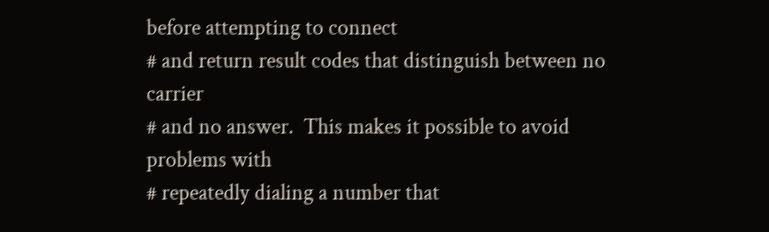before attempting to connect
# and return result codes that distinguish between no carrier
# and no answer.  This makes it possible to avoid problems with
# repeatedly dialing a number that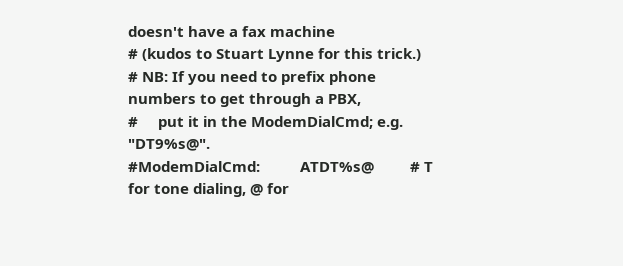doesn't have a fax machine
# (kudos to Stuart Lynne for this trick.)
# NB: If you need to prefix phone numbers to get through a PBX,
#     put it in the ModemDialCmd; e.g. "DT9%s@".
#ModemDialCmd:          ATDT%s@         # T for tone dialing, @ for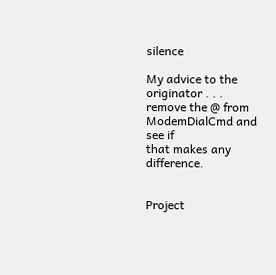silence

My advice to the originator . . . remove the @ from ModemDialCmd and see if
that makes any difference.


Project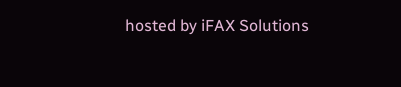hosted by iFAX Solutions